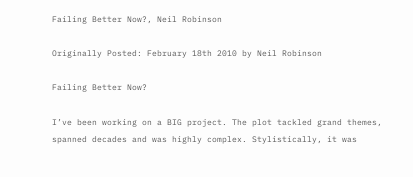Failing Better Now?, Neil Robinson

Originally Posted: February 18th 2010 by Neil Robinson

Failing Better Now?

I’ve been working on a BIG project. The plot tackled grand themes, spanned decades and was highly complex. Stylistically, it was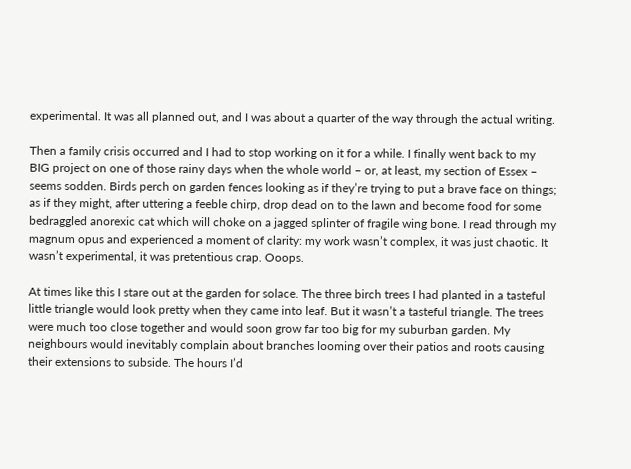experimental. It was all planned out, and I was about a quarter of the way through the actual writing.

Then a family crisis occurred and I had to stop working on it for a while. I finally went back to my BIG project on one of those rainy days when the whole world – or, at least, my section of Essex – seems sodden. Birds perch on garden fences looking as if they’re trying to put a brave face on things; as if they might, after uttering a feeble chirp, drop dead on to the lawn and become food for some bedraggled anorexic cat which will choke on a jagged splinter of fragile wing bone. I read through my magnum opus and experienced a moment of clarity: my work wasn’t complex, it was just chaotic. It wasn’t experimental, it was pretentious crap. Ooops.

At times like this I stare out at the garden for solace. The three birch trees I had planted in a tasteful little triangle would look pretty when they came into leaf. But it wasn’t a tasteful triangle. The trees were much too close together and would soon grow far too big for my suburban garden. My neighbours would inevitably complain about branches looming over their patios and roots causing their extensions to subside. The hours I’d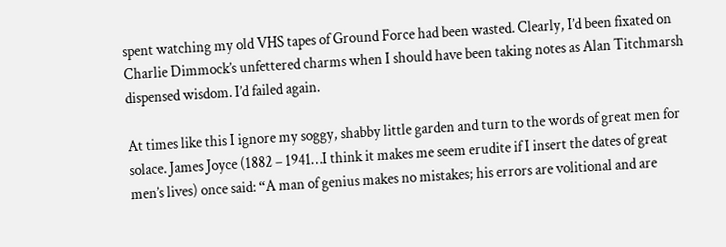spent watching my old VHS tapes of Ground Force had been wasted. Clearly, I’d been fixated on Charlie Dimmock’s unfettered charms when I should have been taking notes as Alan Titchmarsh dispensed wisdom. I’d failed again.

At times like this I ignore my soggy, shabby little garden and turn to the words of great men for solace. James Joyce (1882 – 1941…I think it makes me seem erudite if I insert the dates of great men’s lives) once said: “A man of genius makes no mistakes; his errors are volitional and are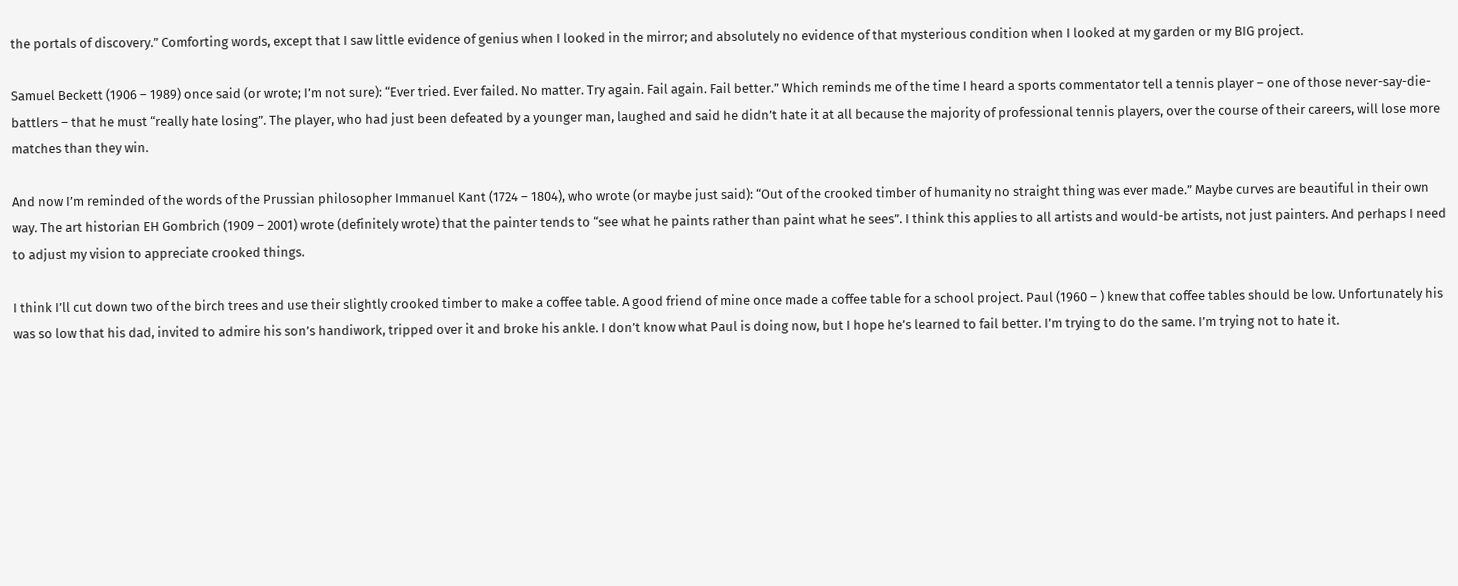the portals of discovery.” Comforting words, except that I saw little evidence of genius when I looked in the mirror; and absolutely no evidence of that mysterious condition when I looked at my garden or my BIG project.

Samuel Beckett (1906 – 1989) once said (or wrote; I’m not sure): “Ever tried. Ever failed. No matter. Try again. Fail again. Fail better.” Which reminds me of the time I heard a sports commentator tell a tennis player – one of those never-say-die-battlers – that he must “really hate losing”. The player, who had just been defeated by a younger man, laughed and said he didn’t hate it at all because the majority of professional tennis players, over the course of their careers, will lose more matches than they win.

And now I’m reminded of the words of the Prussian philosopher Immanuel Kant (1724 – 1804), who wrote (or maybe just said): “Out of the crooked timber of humanity no straight thing was ever made.” Maybe curves are beautiful in their own way. The art historian EH Gombrich (1909 – 2001) wrote (definitely wrote) that the painter tends to “see what he paints rather than paint what he sees”. I think this applies to all artists and would-be artists, not just painters. And perhaps I need to adjust my vision to appreciate crooked things.

I think I’ll cut down two of the birch trees and use their slightly crooked timber to make a coffee table. A good friend of mine once made a coffee table for a school project. Paul (1960 – ) knew that coffee tables should be low. Unfortunately his was so low that his dad, invited to admire his son’s handiwork, tripped over it and broke his ankle. I don’t know what Paul is doing now, but I hope he’s learned to fail better. I’m trying to do the same. I’m trying not to hate it.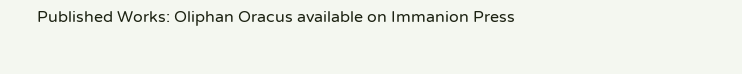Published Works: Oliphan Oracus available on Immanion Press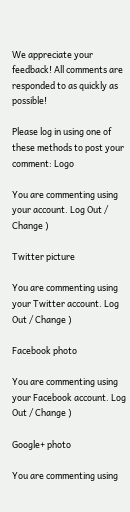We appreciate your feedback! All comments are responded to as quickly as possible!

Please log in using one of these methods to post your comment: Logo

You are commenting using your account. Log Out / Change )

Twitter picture

You are commenting using your Twitter account. Log Out / Change )

Facebook photo

You are commenting using your Facebook account. Log Out / Change )

Google+ photo

You are commenting using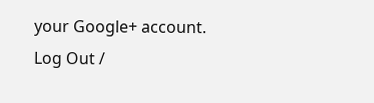your Google+ account. Log Out /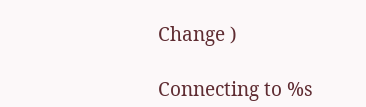Change )

Connecting to %s